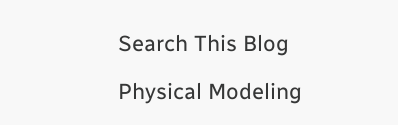Search This Blog

Physical Modeling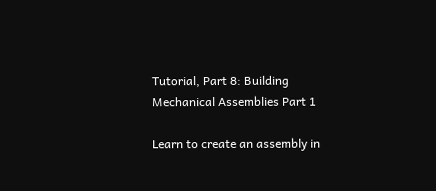Tutorial, Part 8: Building Mechanical Assemblies Part 1

Learn to create an assembly in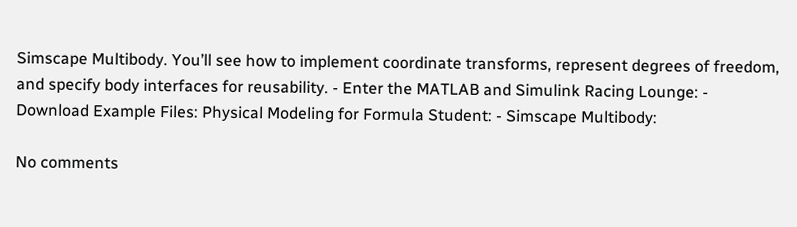Simscape Multibody. You’ll see how to implement coordinate transforms, represent degrees of freedom, and specify body interfaces for reusability. - Enter the MATLAB and Simulink Racing Lounge: - Download Example Files: Physical Modeling for Formula Student: - Simscape Multibody:

No comments